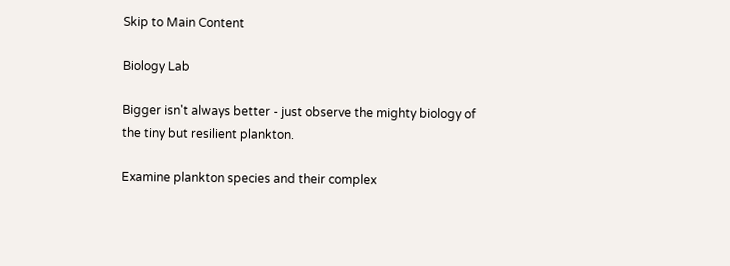Skip to Main Content

Biology Lab

Bigger isn't always better - just observe the mighty biology of the tiny but resilient plankton.

Examine plankton species and their complex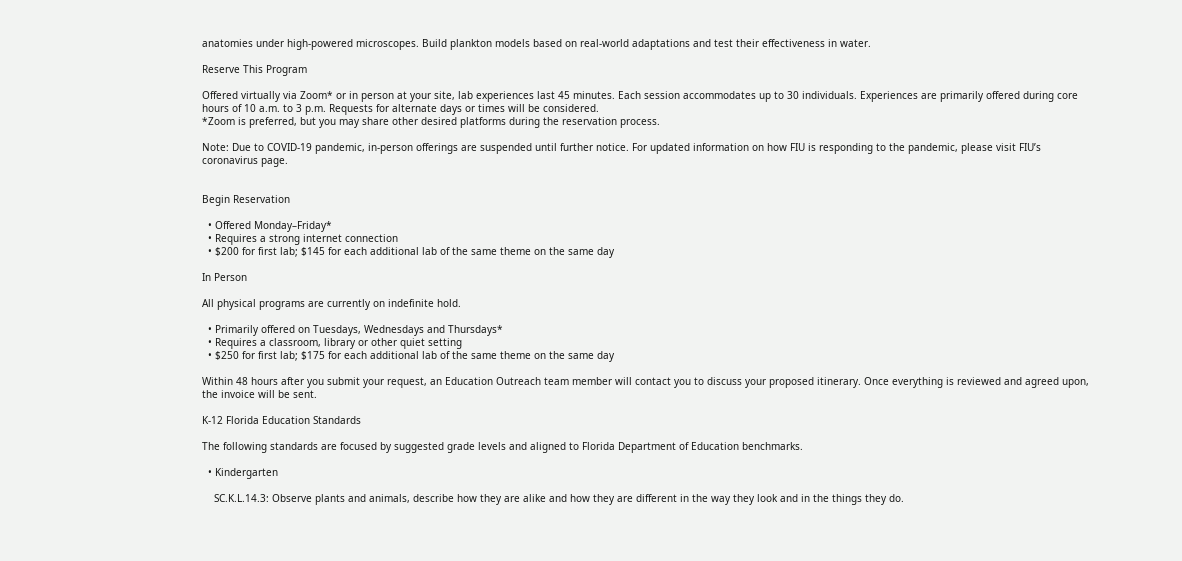anatomies under high-powered microscopes. Build plankton models based on real-world adaptations and test their effectiveness in water.

Reserve This Program

Offered virtually via Zoom* or in person at your site, lab experiences last 45 minutes. Each session accommodates up to 30 individuals. Experiences are primarily offered during core hours of 10 a.m. to 3 p.m. Requests for alternate days or times will be considered.
*Zoom is preferred, but you may share other desired platforms during the reservation process.

Note: Due to COVID-19 pandemic, in-person offerings are suspended until further notice. For updated information on how FIU is responding to the pandemic, please visit FIU’s coronavirus page.


Begin Reservation

  • Offered Monday–Friday*
  • Requires a strong internet connection
  • $200 for first lab; $145 for each additional lab of the same theme on the same day

In Person

All physical programs are currently on indefinite hold.

  • Primarily offered on Tuesdays, Wednesdays and Thursdays*
  • Requires a classroom, library or other quiet setting
  • $250 for first lab; $175 for each additional lab of the same theme on the same day

Within 48 hours after you submit your request, an Education Outreach team member will contact you to discuss your proposed itinerary. Once everything is reviewed and agreed upon, the invoice will be sent.

K-12 Florida Education Standards

The following standards are focused by suggested grade levels and aligned to Florida Department of Education benchmarks.

  • Kindergarten

    SC.K.L.14.3: Observe plants and animals, describe how they are alike and how they are different in the way they look and in the things they do.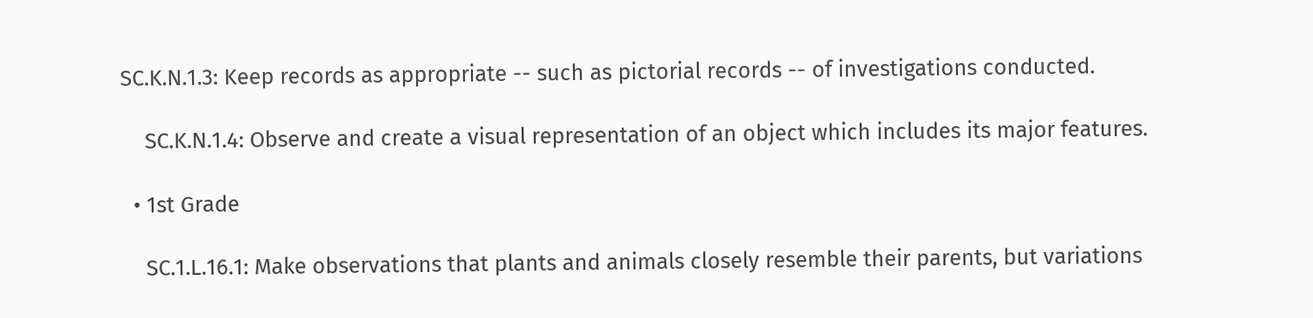SC.K.N.1.3: Keep records as appropriate -- such as pictorial records -- of investigations conducted.

    SC.K.N.1.4: Observe and create a visual representation of an object which includes its major features.

  • 1st Grade

    SC.1.L.16.1: Make observations that plants and animals closely resemble their parents, but variations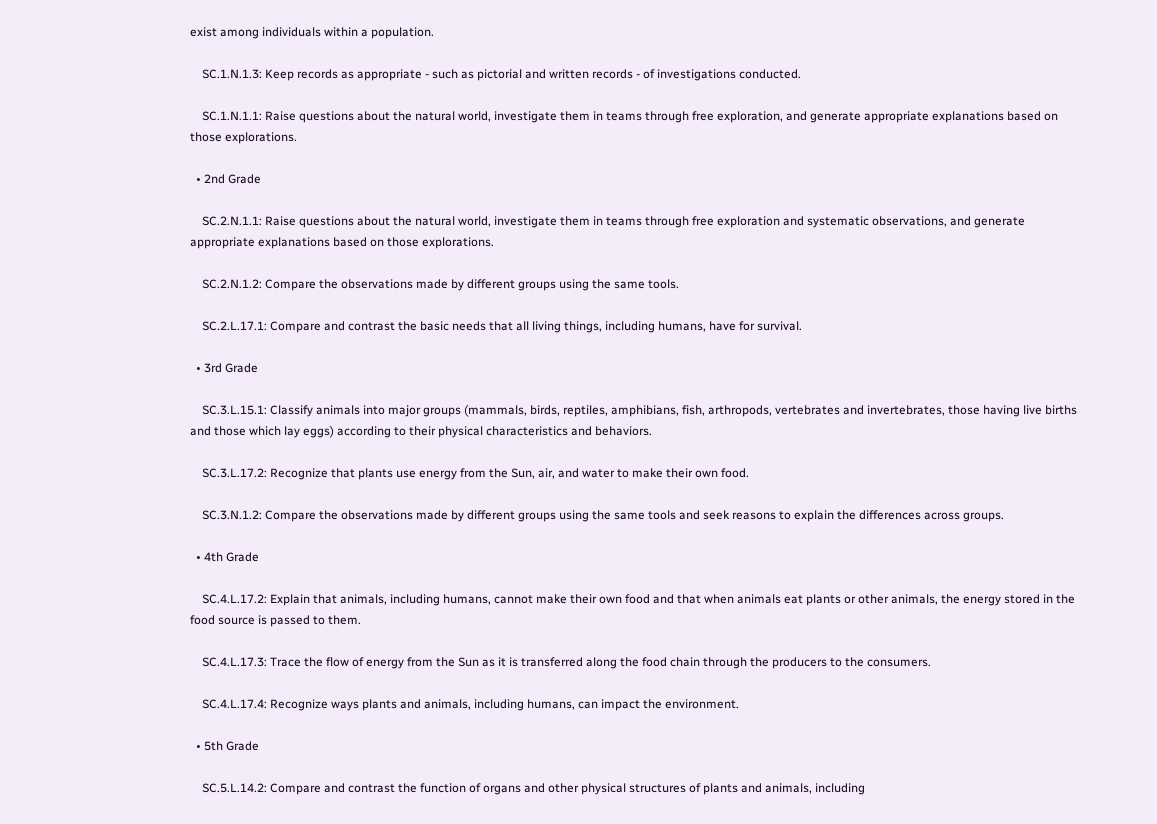exist among individuals within a population.

    SC.1.N.1.3: Keep records as appropriate - such as pictorial and written records - of investigations conducted.

    SC.1.N.1.1: Raise questions about the natural world, investigate them in teams through free exploration, and generate appropriate explanations based on those explorations.

  • 2nd Grade

    SC.2.N.1.1: Raise questions about the natural world, investigate them in teams through free exploration and systematic observations, and generate appropriate explanations based on those explorations.

    SC.2.N.1.2: Compare the observations made by different groups using the same tools.

    SC.2.L.17.1: Compare and contrast the basic needs that all living things, including humans, have for survival.

  • 3rd Grade

    SC.3.L.15.1: Classify animals into major groups (mammals, birds, reptiles, amphibians, fish, arthropods, vertebrates and invertebrates, those having live births and those which lay eggs) according to their physical characteristics and behaviors.

    SC.3.L.17.2: Recognize that plants use energy from the Sun, air, and water to make their own food.

    SC.3.N.1.2: Compare the observations made by different groups using the same tools and seek reasons to explain the differences across groups.

  • 4th Grade

    SC.4.L.17.2: Explain that animals, including humans, cannot make their own food and that when animals eat plants or other animals, the energy stored in the food source is passed to them.

    SC.4.L.17.3: Trace the flow of energy from the Sun as it is transferred along the food chain through the producers to the consumers.

    SC.4.L.17.4: Recognize ways plants and animals, including humans, can impact the environment.

  • 5th Grade

    SC.5.L.14.2: Compare and contrast the function of organs and other physical structures of plants and animals, including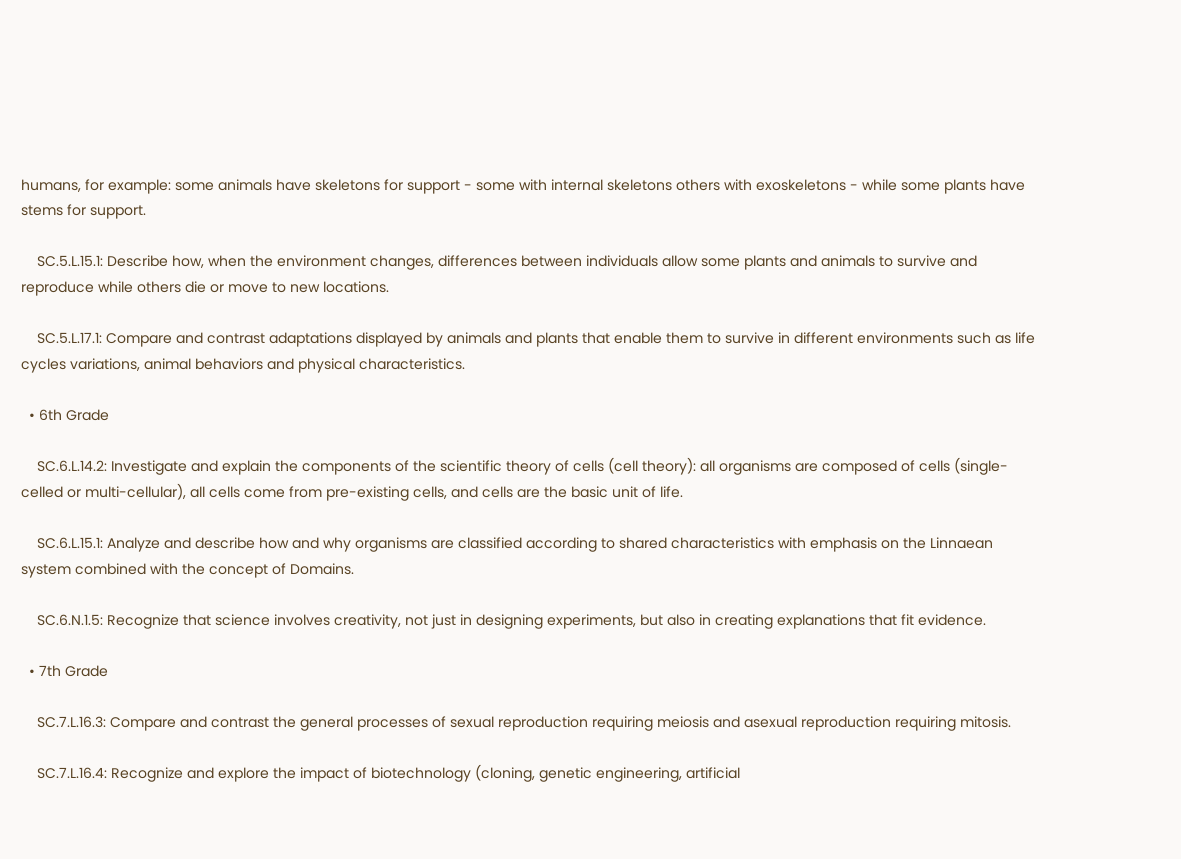humans, for example: some animals have skeletons for support - some with internal skeletons others with exoskeletons - while some plants have stems for support.

    SC.5.L.15.1: Describe how, when the environment changes, differences between individuals allow some plants and animals to survive and reproduce while others die or move to new locations.

    SC.5.L.17.1: Compare and contrast adaptations displayed by animals and plants that enable them to survive in different environments such as life cycles variations, animal behaviors and physical characteristics.

  • 6th Grade

    SC.6.L.14.2: Investigate and explain the components of the scientific theory of cells (cell theory): all organisms are composed of cells (single-celled or multi-cellular), all cells come from pre-existing cells, and cells are the basic unit of life.

    SC.6.L.15.1: Analyze and describe how and why organisms are classified according to shared characteristics with emphasis on the Linnaean system combined with the concept of Domains.

    SC.6.N.1.5: Recognize that science involves creativity, not just in designing experiments, but also in creating explanations that fit evidence.

  • 7th Grade

    SC.7.L.16.3: Compare and contrast the general processes of sexual reproduction requiring meiosis and asexual reproduction requiring mitosis.

    SC.7.L.16.4: Recognize and explore the impact of biotechnology (cloning, genetic engineering, artificial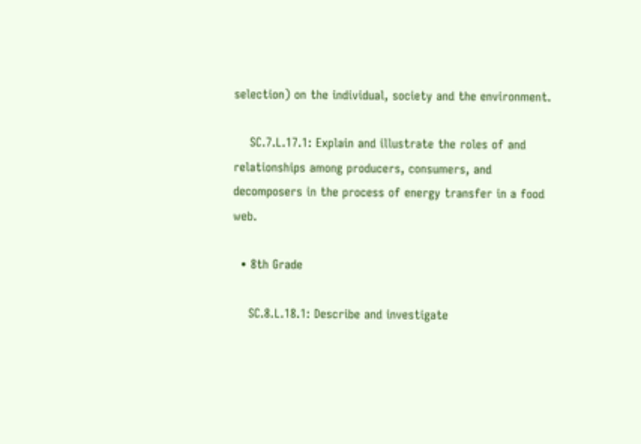selection) on the individual, society and the environment.

    SC.7.L.17.1: Explain and illustrate the roles of and relationships among producers, consumers, and decomposers in the process of energy transfer in a food web.

  • 8th Grade

    SC.8.L.18.1: Describe and investigate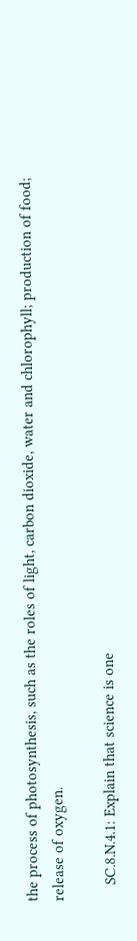the process of photosynthesis, such as the roles of light, carbon dioxide, water and chlorophyll; production of food; release of oxygen.

    SC.8.N.4.1: Explain that science is one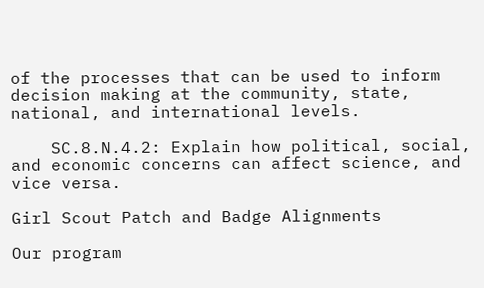of the processes that can be used to inform decision making at the community, state, national, and international levels.

    SC.8.N.4.2: Explain how political, social, and economic concerns can affect science, and vice versa.

Girl Scout Patch and Badge Alignments

Our program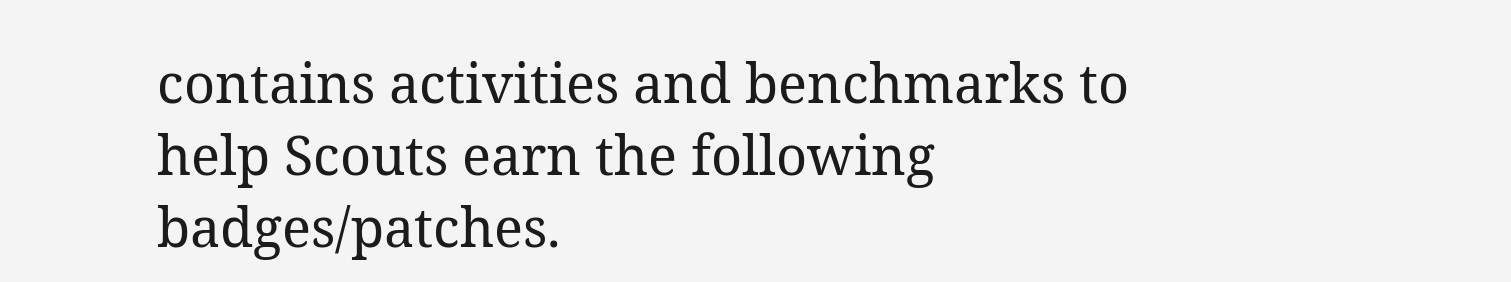contains activities and benchmarks to help Scouts earn the following badges/patches.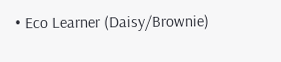• Eco Learner (Daisy/Brownie)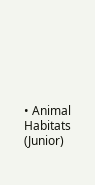• Animal Habitats (Junior)